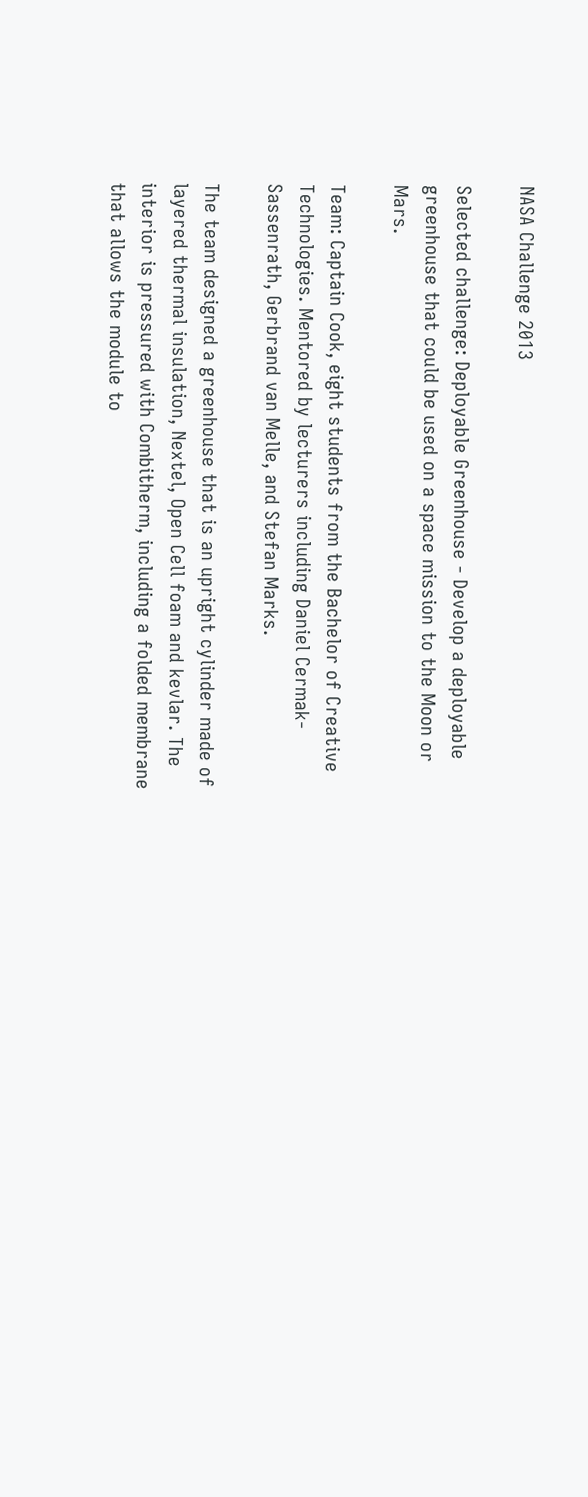NASA Challenge 2013

Selected challenge: Deployable Greenhouse - Develop a deployable greenhouse that could be used on a space mission to the Moon or Mars.

Team: Captain Cook, eight students from the Bachelor of Creative Technologies. Mentored by lecturers including Daniel Cermak-Sassenrath, Gerbrand van Melle, and Stefan Marks.

The team designed a greenhouse that is an upright cylinder made of layered thermal insulation, Nextel, Open Cell foam and kevlar. The interior is pressured with Combitherm, including a folded membrane that allows the module to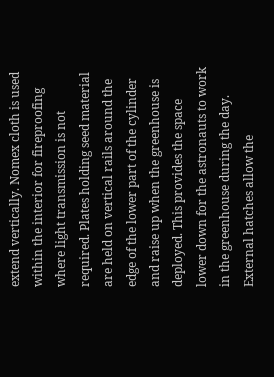extend vertically. Nomex cloth is used within the interior for fireproofing where light transmission is not required. Plates holding seed material are held on vertical rails around the edge of the lower part of the cylinder and raise up when the greenhouse is deployed. This provides the space lower down for the astronauts to work in the greenhouse during the day. External hatches allow the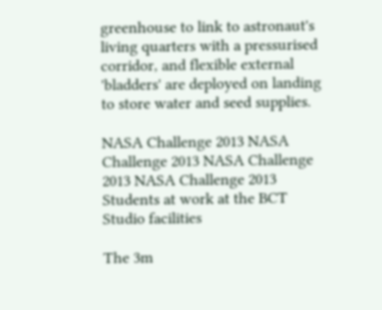greenhouse to link to astronaut's living quarters with a pressurised corridor, and flexible external 'bladders' are deployed on landing to store water and seed supplies.

NASA Challenge 2013 NASA Challenge 2013 NASA Challenge 2013 NASA Challenge 2013
Students at work at the BCT Studio facilities

The 3m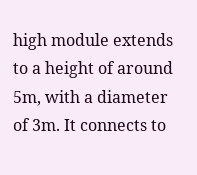high module extends to a height of around 5m, with a diameter of 3m. It connects to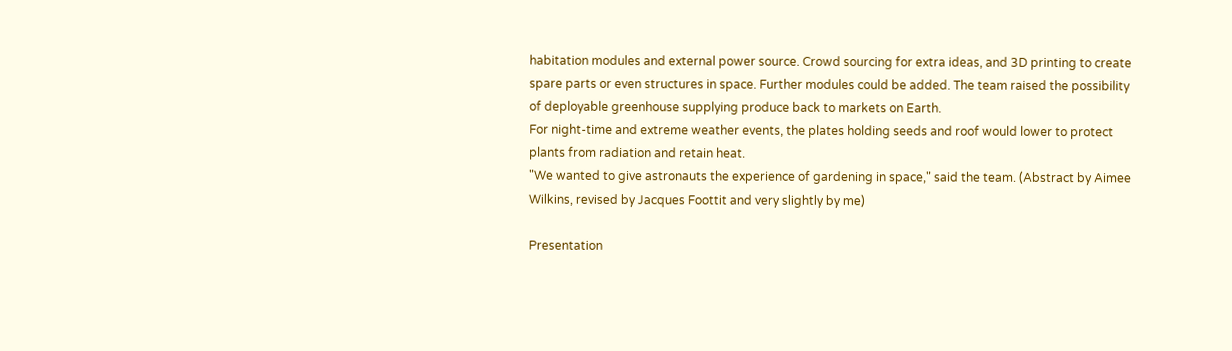habitation modules and external power source. Crowd sourcing for extra ideas, and 3D printing to create spare parts or even structures in space. Further modules could be added. The team raised the possibility of deployable greenhouse supplying produce back to markets on Earth.
For night-time and extreme weather events, the plates holding seeds and roof would lower to protect plants from radiation and retain heat.
"We wanted to give astronauts the experience of gardening in space," said the team. (Abstract by Aimee Wilkins, revised by Jacques Foottit and very slightly by me)

Presentation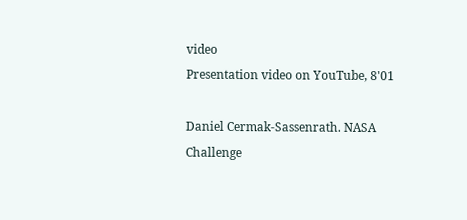video
Presentation video on YouTube, 8'01

Daniel Cermak-Sassenrath. NASA Challenge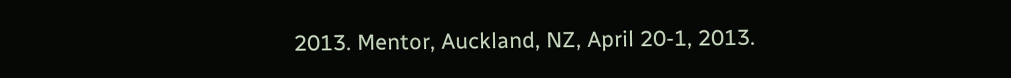2013. Mentor, Auckland, NZ, April 20-1, 2013.